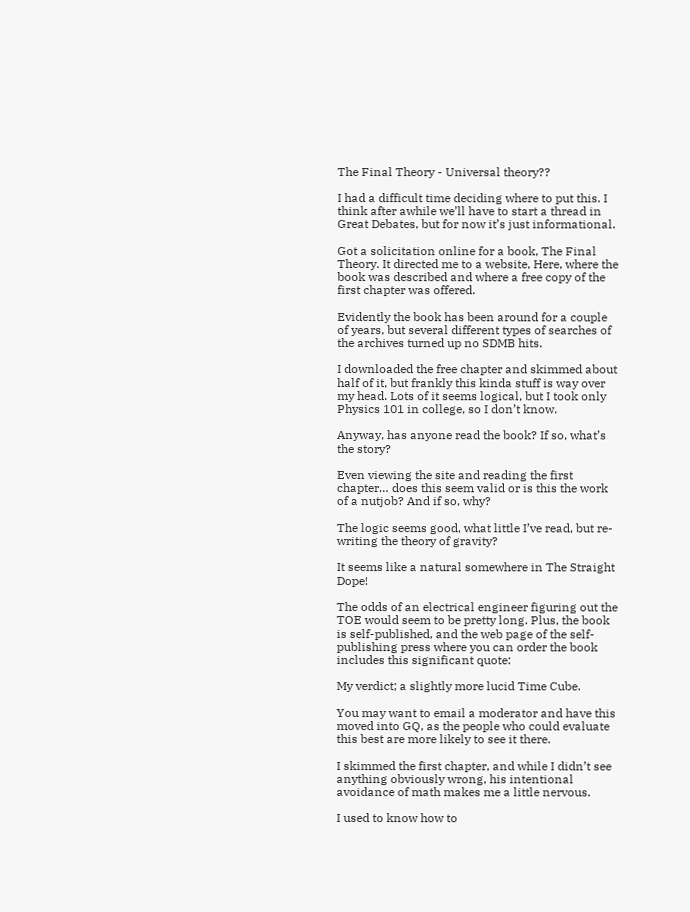The Final Theory - Universal theory??

I had a difficult time deciding where to put this. I think after awhile we’ll have to start a thread in Great Debates, but for now it’s just informational.

Got a solicitation online for a book, The Final Theory. It directed me to a website, Here, where the book was described and where a free copy of the first chapter was offered.

Evidently the book has been around for a couple of years, but several different types of searches of the archives turned up no SDMB hits.

I downloaded the free chapter and skimmed about half of it, but frankly this kinda stuff is way over my head. Lots of it seems logical, but I took only Physics 101 in college, so I don’t know.

Anyway, has anyone read the book? If so, what’s the story?

Even viewing the site and reading the first chapter… does this seem valid or is this the work of a nutjob? And if so, why?

The logic seems good, what little I’ve read, but re-writing the theory of gravity?

It seems like a natural somewhere in The Straight Dope!

The odds of an electrical engineer figuring out the TOE would seem to be pretty long. Plus, the book is self-published, and the web page of the self-publishing press where you can order the book includes this significant quote:

My verdict; a slightly more lucid Time Cube.

You may want to email a moderator and have this moved into GQ, as the people who could evaluate this best are more likely to see it there.

I skimmed the first chapter, and while I didn’t see anything obviously wrong, his intentional avoidance of math makes me a little nervous.

I used to know how to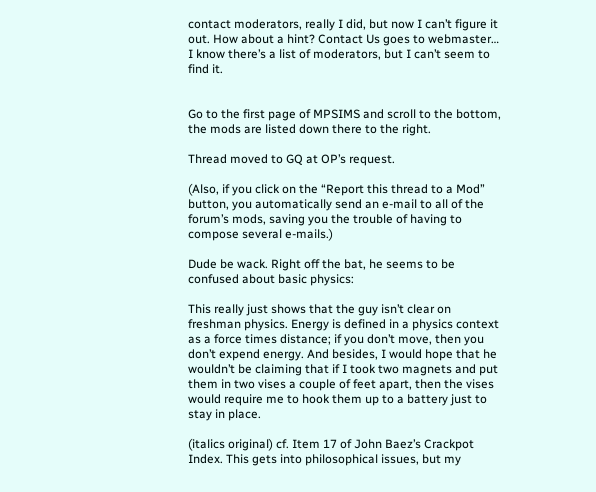contact moderators, really I did, but now I can’t figure it out. How about a hint? Contact Us goes to webmaster… I know there’s a list of moderators, but I can’t seem to find it.


Go to the first page of MPSIMS and scroll to the bottom, the mods are listed down there to the right.

Thread moved to GQ at OP’s request.

(Also, if you click on the “Report this thread to a Mod” button, you automatically send an e-mail to all of the forum’s mods, saving you the trouble of having to compose several e-mails.)

Dude be wack. Right off the bat, he seems to be confused about basic physics:

This really just shows that the guy isn’t clear on freshman physics. Energy is defined in a physics context as a force times distance; if you don’t move, then you don’t expend energy. And besides, I would hope that he wouldn’t be claiming that if I took two magnets and put them in two vises a couple of feet apart, then the vises would require me to hook them up to a battery just to stay in place.

(italics original) cf. Item 17 of John Baez’s Crackpot Index. This gets into philosophical issues, but my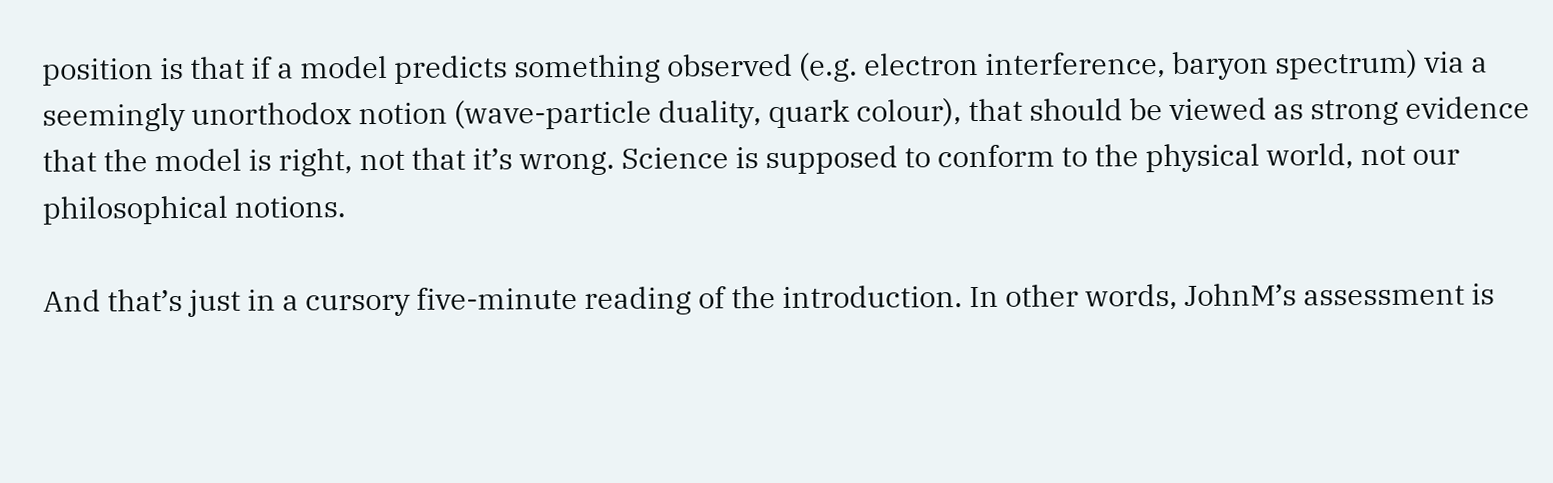position is that if a model predicts something observed (e.g. electron interference, baryon spectrum) via a seemingly unorthodox notion (wave-particle duality, quark colour), that should be viewed as strong evidence that the model is right, not that it’s wrong. Science is supposed to conform to the physical world, not our philosophical notions.

And that’s just in a cursory five-minute reading of the introduction. In other words, JohnM’s assessment is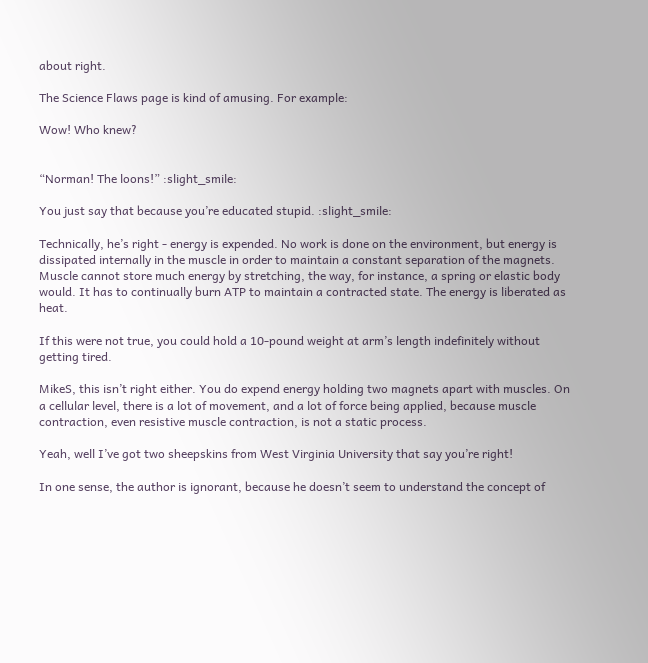about right.

The Science Flaws page is kind of amusing. For example:

Wow! Who knew?


“Norman! The loons!” :slight_smile:

You just say that because you’re educated stupid. :slight_smile:

Technically, he’s right - energy is expended. No work is done on the environment, but energy is dissipated internally in the muscle in order to maintain a constant separation of the magnets. Muscle cannot store much energy by stretching, the way, for instance, a spring or elastic body would. It has to continually burn ATP to maintain a contracted state. The energy is liberated as heat.

If this were not true, you could hold a 10-pound weight at arm’s length indefinitely without getting tired.

MikeS, this isn’t right either. You do expend energy holding two magnets apart with muscles. On a cellular level, there is a lot of movement, and a lot of force being applied, because muscle contraction, even resistive muscle contraction, is not a static process.

Yeah, well I’ve got two sheepskins from West Virginia University that say you’re right!

In one sense, the author is ignorant, because he doesn’t seem to understand the concept of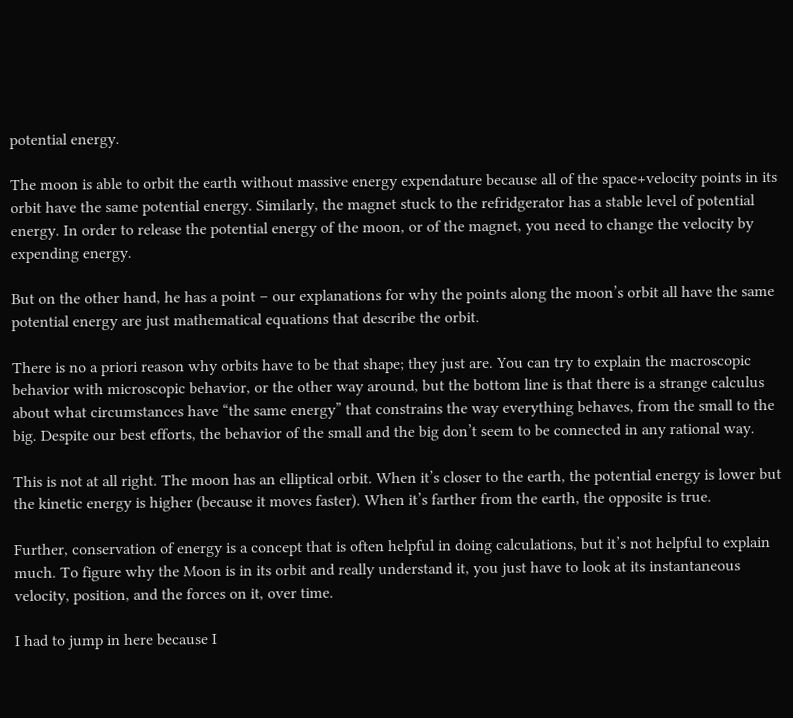potential energy.

The moon is able to orbit the earth without massive energy expendature because all of the space+velocity points in its orbit have the same potential energy. Similarly, the magnet stuck to the refridgerator has a stable level of potential energy. In order to release the potential energy of the moon, or of the magnet, you need to change the velocity by expending energy.

But on the other hand, he has a point – our explanations for why the points along the moon’s orbit all have the same potential energy are just mathematical equations that describe the orbit.

There is no a priori reason why orbits have to be that shape; they just are. You can try to explain the macroscopic behavior with microscopic behavior, or the other way around, but the bottom line is that there is a strange calculus about what circumstances have “the same energy” that constrains the way everything behaves, from the small to the big. Despite our best efforts, the behavior of the small and the big don’t seem to be connected in any rational way.

This is not at all right. The moon has an elliptical orbit. When it’s closer to the earth, the potential energy is lower but the kinetic energy is higher (because it moves faster). When it’s farther from the earth, the opposite is true.

Further, conservation of energy is a concept that is often helpful in doing calculations, but it’s not helpful to explain much. To figure why the Moon is in its orbit and really understand it, you just have to look at its instantaneous velocity, position, and the forces on it, over time.

I had to jump in here because I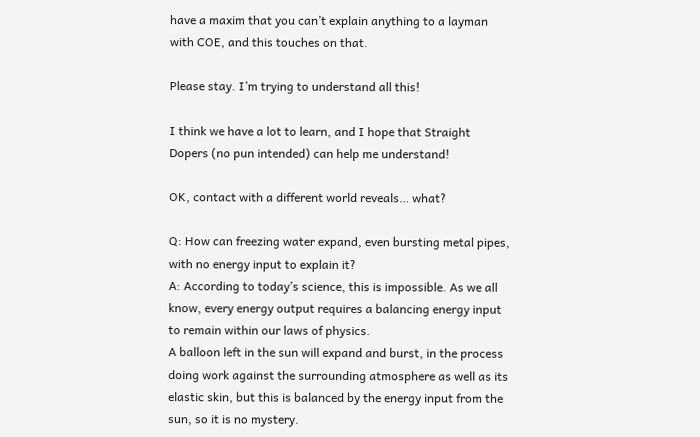have a maxim that you can’t explain anything to a layman with COE, and this touches on that.

Please stay. I’m trying to understand all this!

I think we have a lot to learn, and I hope that Straight Dopers (no pun intended) can help me understand!

OK, contact with a different world reveals… what?

Q: How can freezing water expand, even bursting metal pipes, with no energy input to explain it?
A: According to today’s science, this is impossible. As we all know, every energy output requires a balancing energy input to remain within our laws of physics.
A balloon left in the sun will expand and burst, in the process doing work against the surrounding atmosphere as well as its elastic skin, but this is balanced by the energy input from the sun, so it is no mystery.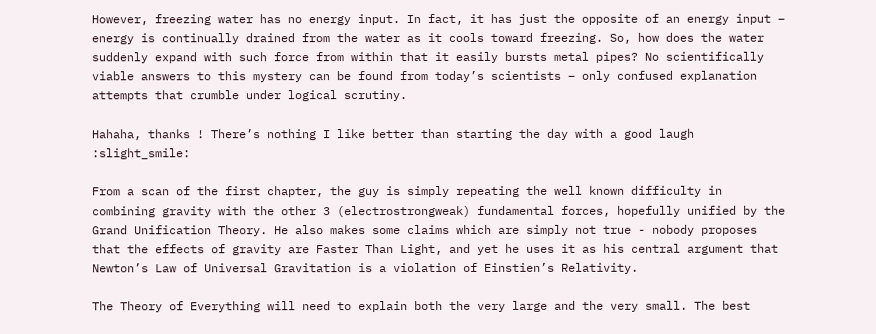However, freezing water has no energy input. In fact, it has just the opposite of an energy input – energy is continually drained from the water as it cools toward freezing. So, how does the water suddenly expand with such force from within that it easily bursts metal pipes? No scientifically viable answers to this mystery can be found from today’s scientists – only confused explanation attempts that crumble under logical scrutiny.

Hahaha, thanks ! There’s nothing I like better than starting the day with a good laugh :slight_smile:

From a scan of the first chapter, the guy is simply repeating the well known difficulty in combining gravity with the other 3 (electrostrongweak) fundamental forces, hopefully unified by the Grand Unification Theory. He also makes some claims which are simply not true - nobody proposes that the effects of gravity are Faster Than Light, and yet he uses it as his central argument that Newton’s Law of Universal Gravitation is a violation of Einstien’s Relativity.

The Theory of Everything will need to explain both the very large and the very small. The best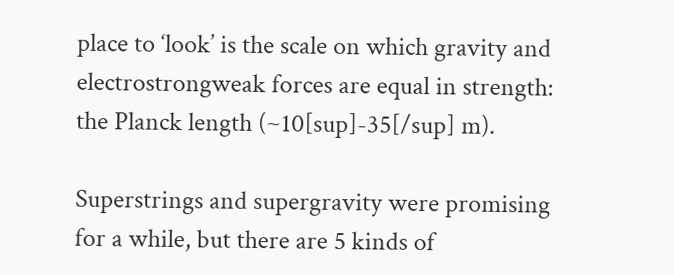place to ‘look’ is the scale on which gravity and electrostrongweak forces are equal in strength: the Planck length (~10[sup]-35[/sup] m).

Superstrings and supergravity were promising for a while, but there are 5 kinds of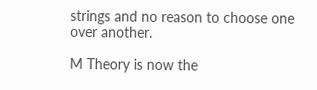strings and no reason to choose one over another.

M Theory is now the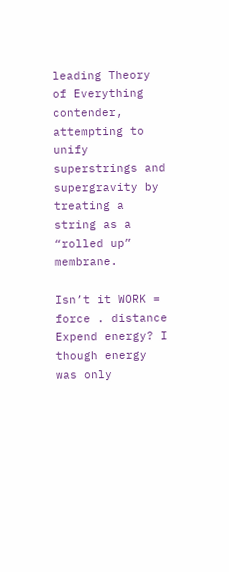leading Theory of Everything contender, attempting to unify superstrings and supergravity by treating a string as a “rolled up” membrane.

Isn’t it WORK = force . distance
Expend energy? I though energy was only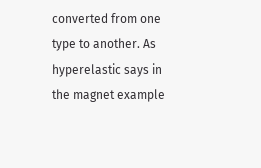converted from one type to another. As hyperelastic says in the magnet example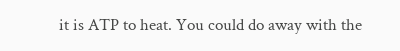it is ATP to heat. You could do away with the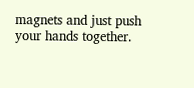magnets and just push your hands together.